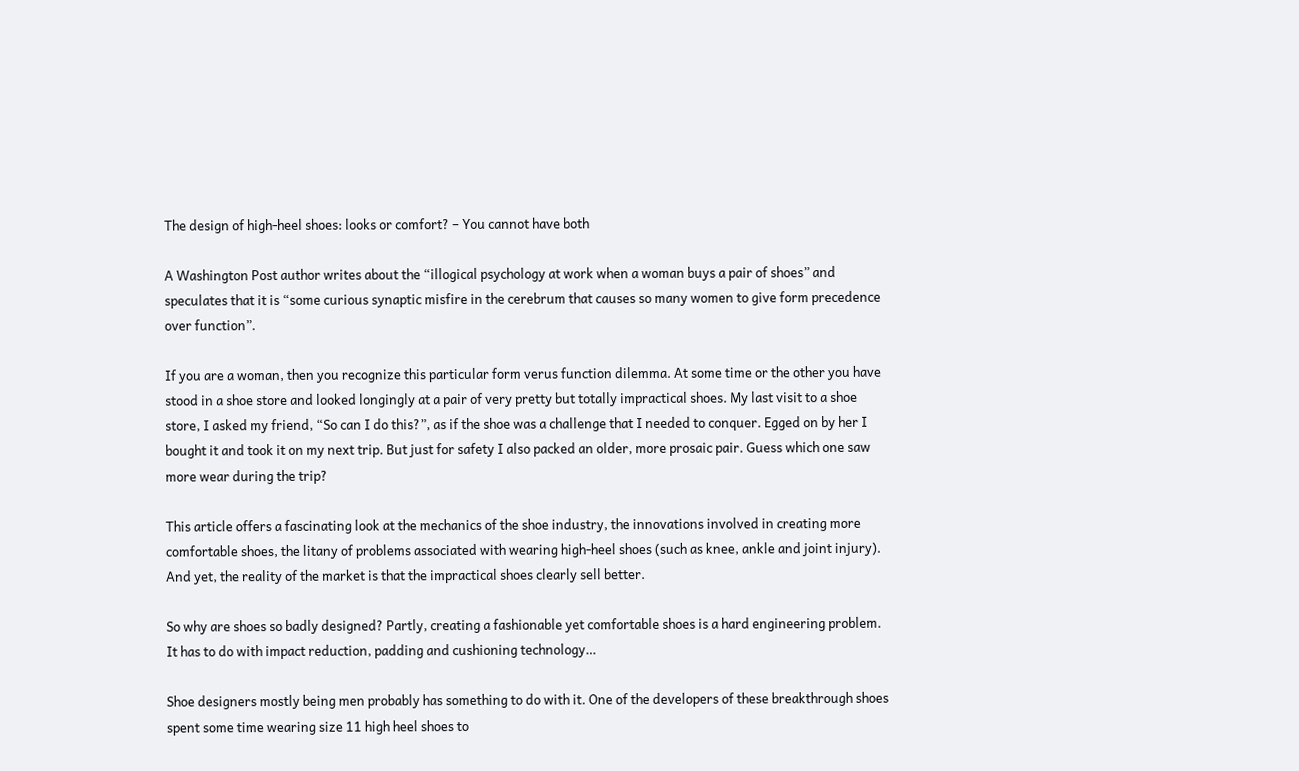The design of high-heel shoes: looks or comfort? – You cannot have both

A Washington Post author writes about the “illogical psychology at work when a woman buys a pair of shoes” and speculates that it is “some curious synaptic misfire in the cerebrum that causes so many women to give form precedence over function”.

If you are a woman, then you recognize this particular form verus function dilemma. At some time or the other you have stood in a shoe store and looked longingly at a pair of very pretty but totally impractical shoes. My last visit to a shoe store, I asked my friend, “So can I do this?”, as if the shoe was a challenge that I needed to conquer. Egged on by her I bought it and took it on my next trip. But just for safety I also packed an older, more prosaic pair. Guess which one saw more wear during the trip?

This article offers a fascinating look at the mechanics of the shoe industry, the innovations involved in creating more comfortable shoes, the litany of problems associated with wearing high-heel shoes (such as knee, ankle and joint injury). And yet, the reality of the market is that the impractical shoes clearly sell better.

So why are shoes so badly designed? Partly, creating a fashionable yet comfortable shoes is a hard engineering problem. It has to do with impact reduction, padding and cushioning technology…

Shoe designers mostly being men probably has something to do with it. One of the developers of these breakthrough shoes spent some time wearing size 11 high heel shoes to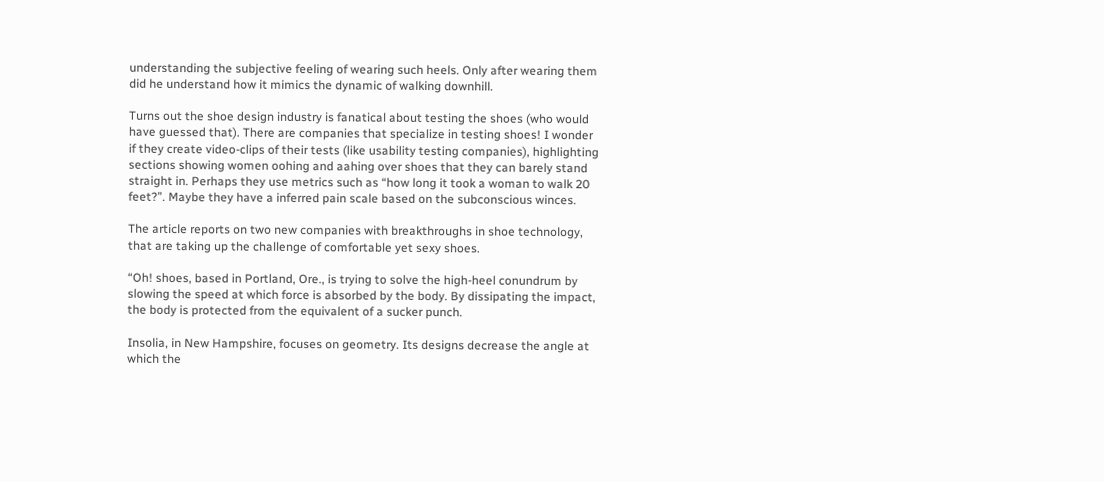understanding the subjective feeling of wearing such heels. Only after wearing them did he understand how it mimics the dynamic of walking downhill.

Turns out the shoe design industry is fanatical about testing the shoes (who would have guessed that). There are companies that specialize in testing shoes! I wonder if they create video-clips of their tests (like usability testing companies), highlighting sections showing women oohing and aahing over shoes that they can barely stand straight in. Perhaps they use metrics such as “how long it took a woman to walk 20 feet?”. Maybe they have a inferred pain scale based on the subconscious winces.

The article reports on two new companies with breakthroughs in shoe technology, that are taking up the challenge of comfortable yet sexy shoes.

“Oh! shoes, based in Portland, Ore., is trying to solve the high-heel conundrum by slowing the speed at which force is absorbed by the body. By dissipating the impact, the body is protected from the equivalent of a sucker punch.

Insolia, in New Hampshire, focuses on geometry. Its designs decrease the angle at which the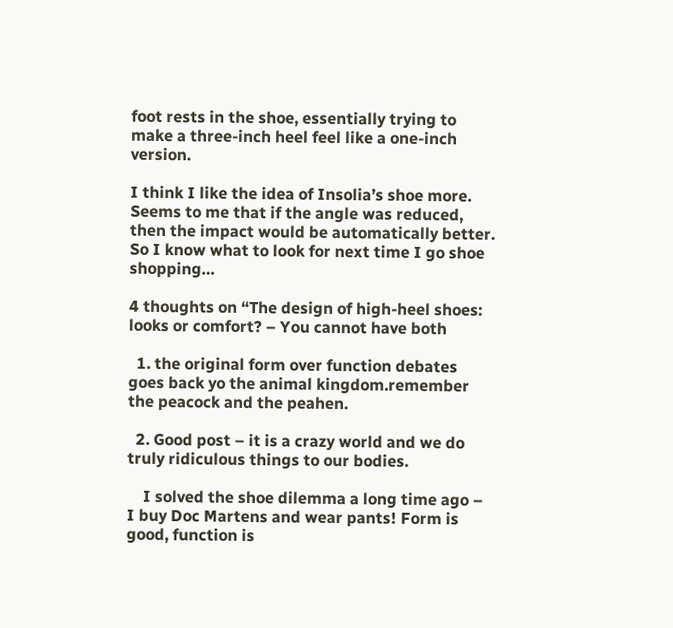foot rests in the shoe, essentially trying to make a three-inch heel feel like a one-inch version.

I think I like the idea of Insolia’s shoe more. Seems to me that if the angle was reduced, then the impact would be automatically better. So I know what to look for next time I go shoe shopping…

4 thoughts on “The design of high-heel shoes: looks or comfort? – You cannot have both

  1. the original form over function debates goes back yo the animal kingdom.remember the peacock and the peahen.

  2. Good post – it is a crazy world and we do truly ridiculous things to our bodies.

    I solved the shoe dilemma a long time ago – I buy Doc Martens and wear pants! Form is good, function is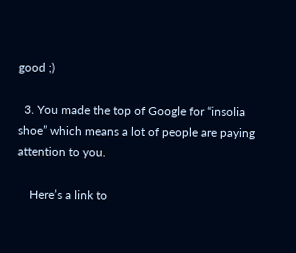good ;)

  3. You made the top of Google for “insolia shoe” which means a lot of people are paying attention to you.

    Here’s a link to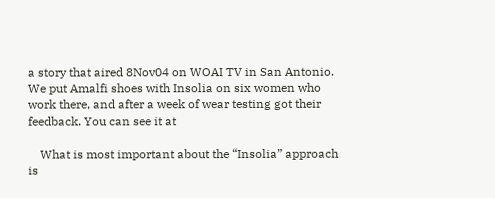a story that aired 8Nov04 on WOAI TV in San Antonio. We put Amalfi shoes with Insolia on six women who work there, and after a week of wear testing got their feedback. You can see it at

    What is most important about the “Insolia” approach is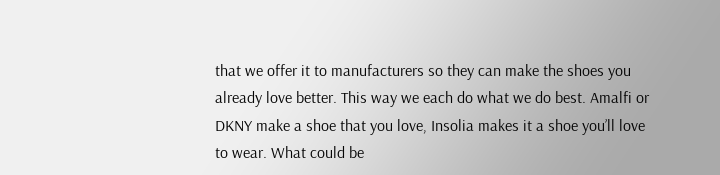that we offer it to manufacturers so they can make the shoes you already love better. This way we each do what we do best. Amalfi or DKNY make a shoe that you love, Insolia makes it a shoe you’ll love to wear. What could be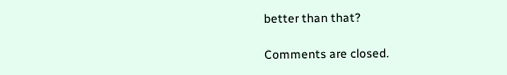better than that?

Comments are closed.